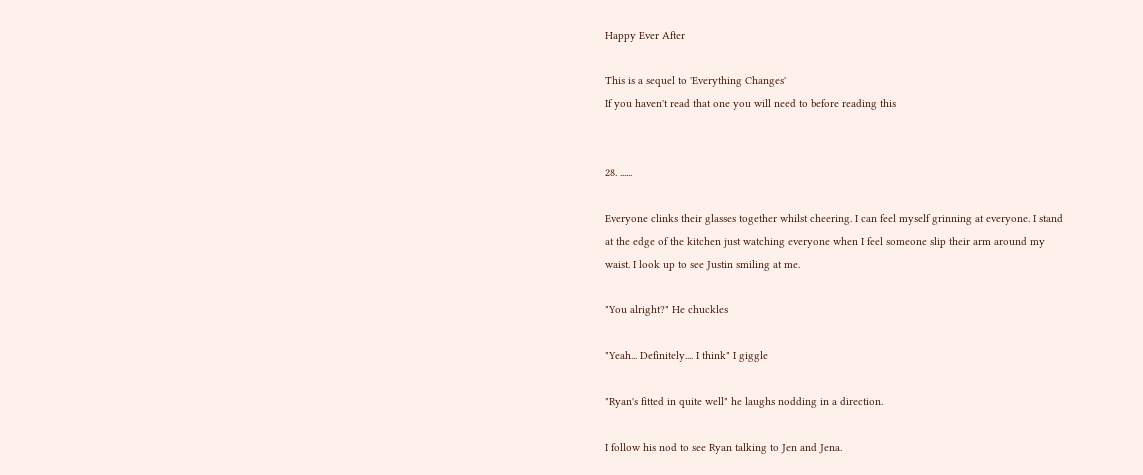Happy Ever After

This is a sequel to 'Everything Changes'
If you haven't read that one you will need to before reading this


28. ......

Everyone clinks their glasses together whilst cheering. I can feel myself grinning at everyone. I stand at the edge of the kitchen just watching everyone when I feel someone slip their arm around my waist. I look up to see Justin smiling at me.

"You alright?" He chuckles

"Yeah... Definitely.... I think" I giggle

"Ryan's fitted in quite well" he laughs nodding in a direction.

I follow his nod to see Ryan talking to Jen and Jena.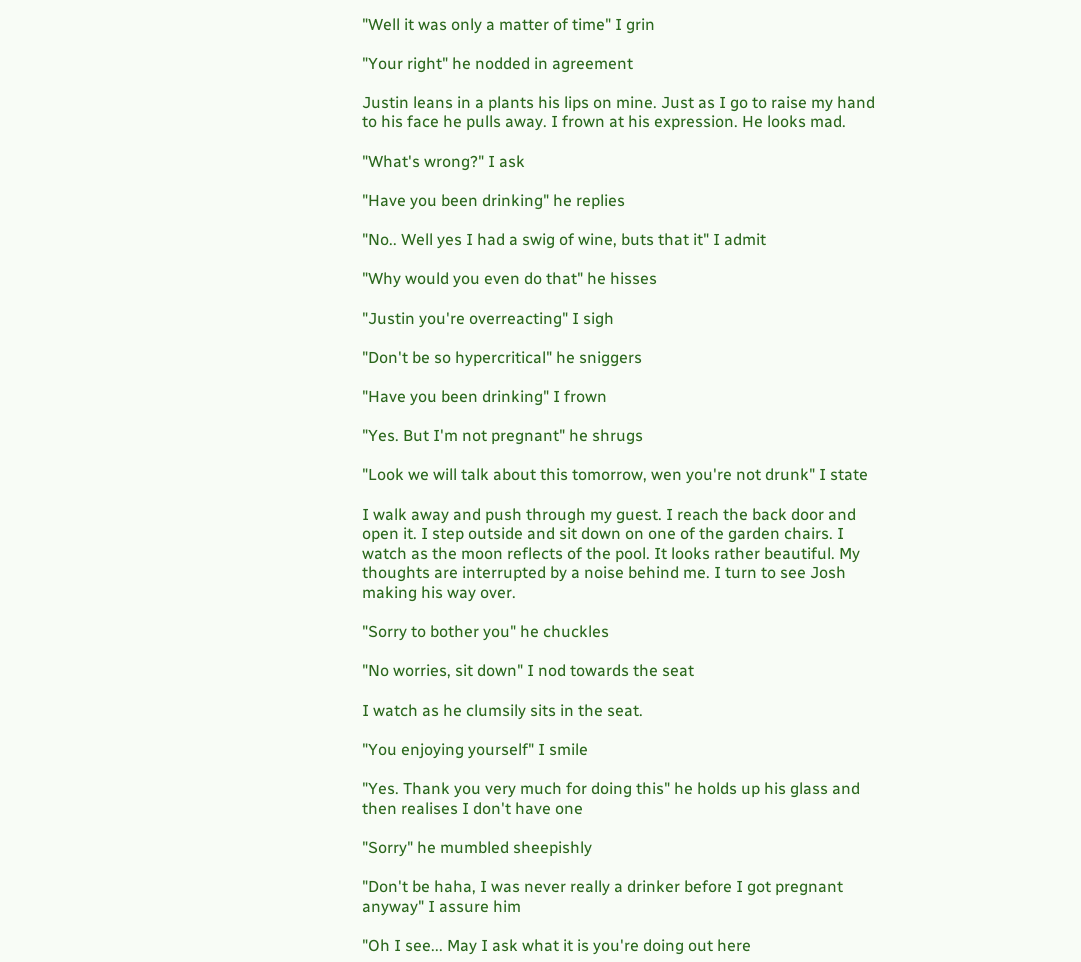"Well it was only a matter of time" I grin

"Your right" he nodded in agreement

Justin leans in a plants his lips on mine. Just as I go to raise my hand to his face he pulls away. I frown at his expression. He looks mad.

"What's wrong?" I ask

"Have you been drinking" he replies

"No.. Well yes I had a swig of wine, buts that it" I admit

"Why would you even do that" he hisses

"Justin you're overreacting" I sigh

"Don't be so hypercritical" he sniggers

"Have you been drinking" I frown

"Yes. But I'm not pregnant" he shrugs

"Look we will talk about this tomorrow, wen you're not drunk" I state

I walk away and push through my guest. I reach the back door and open it. I step outside and sit down on one of the garden chairs. I watch as the moon reflects of the pool. It looks rather beautiful. My thoughts are interrupted by a noise behind me. I turn to see Josh making his way over.

"Sorry to bother you" he chuckles

"No worries, sit down" I nod towards the seat

I watch as he clumsily sits in the seat.

"You enjoying yourself" I smile

"Yes. Thank you very much for doing this" he holds up his glass and then realises I don't have one

"Sorry" he mumbled sheepishly

"Don't be haha, I was never really a drinker before I got pregnant anyway" I assure him

"Oh I see... May I ask what it is you're doing out here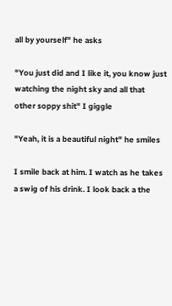all by yourself" he asks

"You just did and I like it, you know just watching the night sky and all that other soppy shit" I giggle

"Yeah, it is a beautiful night" he smiles

I smile back at him. I watch as he takes a swig of his drink. I look back a the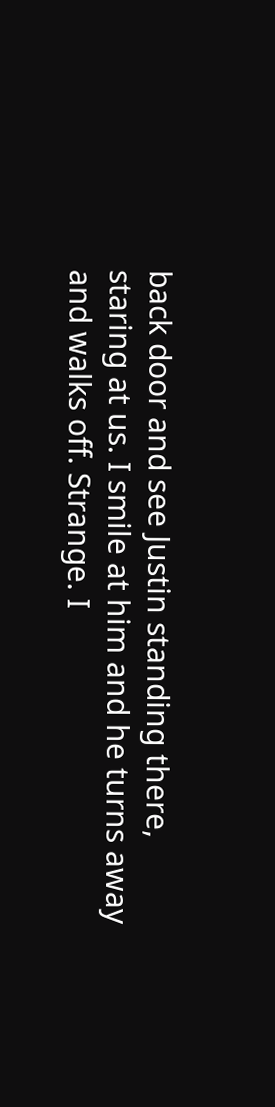back door and see Justin standing there, staring at us. I smile at him and he turns away and walks off. Strange. I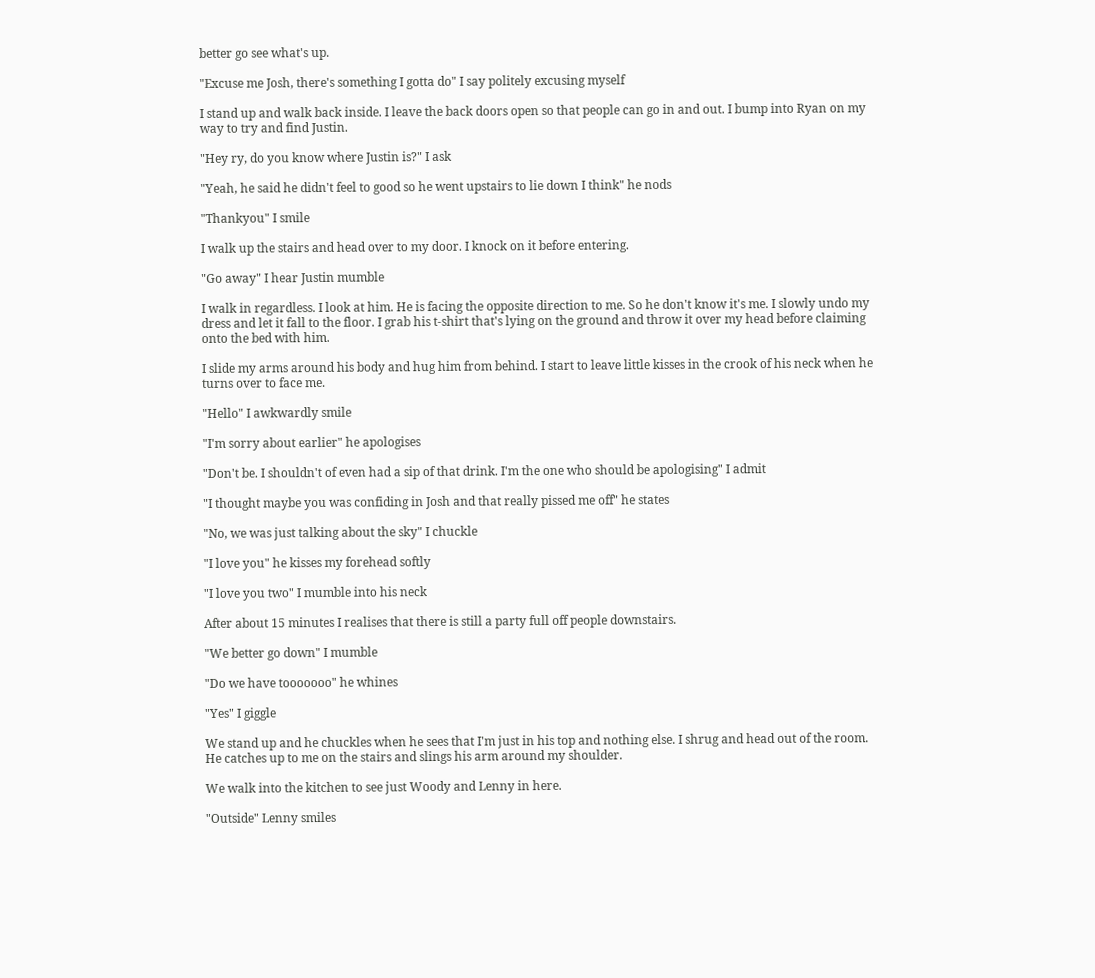better go see what's up.

"Excuse me Josh, there's something I gotta do" I say politely excusing myself

I stand up and walk back inside. I leave the back doors open so that people can go in and out. I bump into Ryan on my way to try and find Justin.

"Hey ry, do you know where Justin is?" I ask

"Yeah, he said he didn't feel to good so he went upstairs to lie down I think" he nods

"Thankyou" I smile

I walk up the stairs and head over to my door. I knock on it before entering.

"Go away" I hear Justin mumble

I walk in regardless. I look at him. He is facing the opposite direction to me. So he don't know it's me. I slowly undo my dress and let it fall to the floor. I grab his t-shirt that's lying on the ground and throw it over my head before claiming onto the bed with him.

I slide my arms around his body and hug him from behind. I start to leave little kisses in the crook of his neck when he turns over to face me.

"Hello" I awkwardly smile

"I'm sorry about earlier" he apologises

"Don't be. I shouldn't of even had a sip of that drink. I'm the one who should be apologising" I admit

"I thought maybe you was confiding in Josh and that really pissed me off" he states

"No, we was just talking about the sky" I chuckle

"I love you" he kisses my forehead softly

"I love you two" I mumble into his neck

After about 15 minutes I realises that there is still a party full off people downstairs.

"We better go down" I mumble

"Do we have tooooooo" he whines

"Yes" I giggle

We stand up and he chuckles when he sees that I'm just in his top and nothing else. I shrug and head out of the room. He catches up to me on the stairs and slings his arm around my shoulder.

We walk into the kitchen to see just Woody and Lenny in here.

"Outside" Lenny smiles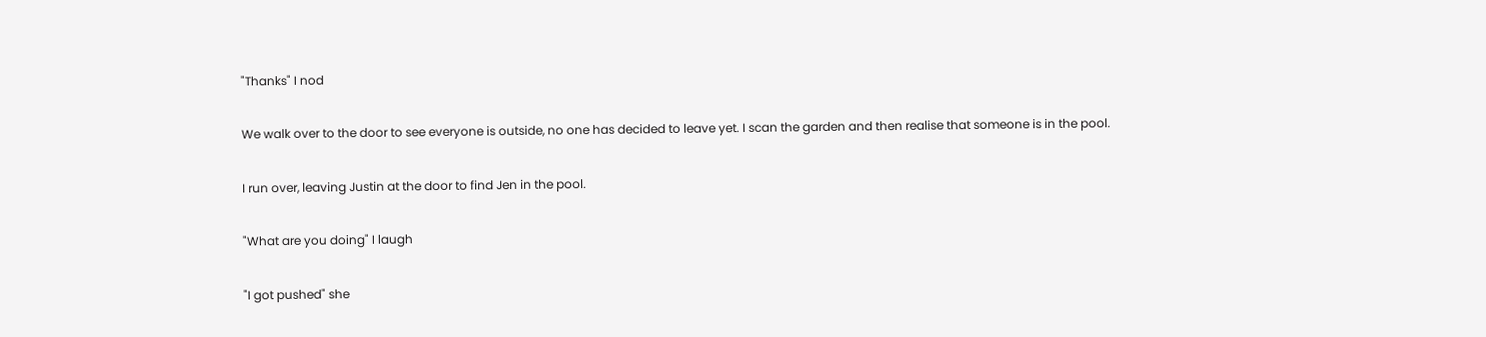"Thanks" I nod

We walk over to the door to see everyone is outside, no one has decided to leave yet. I scan the garden and then realise that someone is in the pool.

I run over, leaving Justin at the door to find Jen in the pool.

"What are you doing" I laugh

"I got pushed" she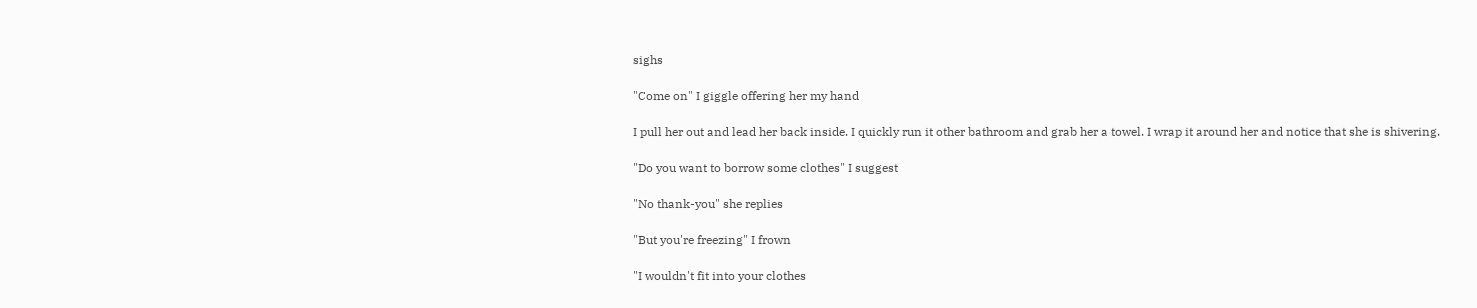sighs

"Come on" I giggle offering her my hand

I pull her out and lead her back inside. I quickly run it other bathroom and grab her a towel. I wrap it around her and notice that she is shivering.

"Do you want to borrow some clothes" I suggest

"No thank-you" she replies

"But you're freezing" I frown

"I wouldn't fit into your clothes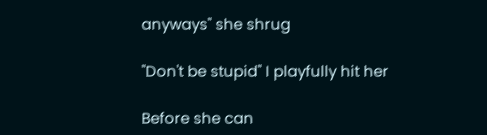anyways" she shrug

"Don't be stupid" I playfully hit her

Before she can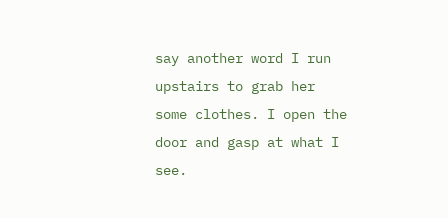say another word I run upstairs to grab her some clothes. I open the door and gasp at what I see.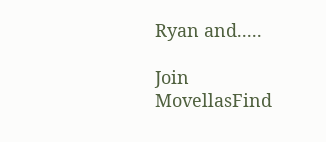Ryan and.....

Join MovellasFind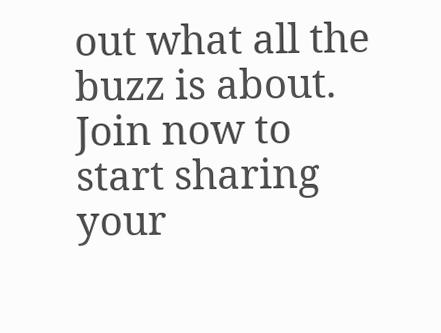out what all the buzz is about. Join now to start sharing your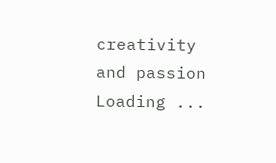creativity and passion
Loading ...